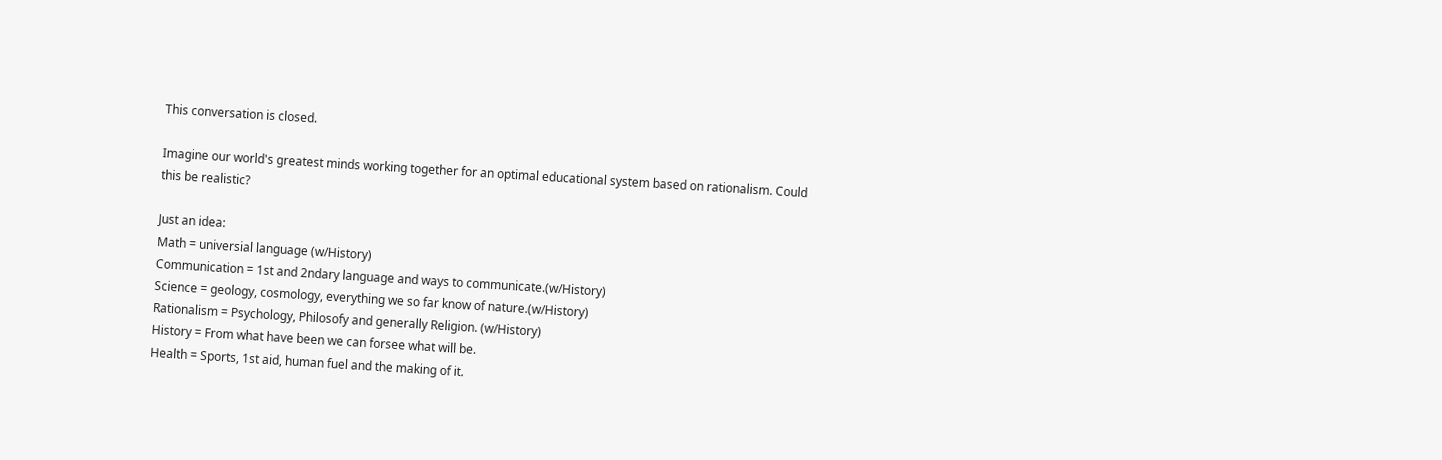This conversation is closed.

Imagine our world's greatest minds working together for an optimal educational system based on rationalism. Could this be realistic?

Just an idea:
Math = universial language (w/History)
Communication = 1st and 2ndary language and ways to communicate.(w/History)
Science = geology, cosmology, everything we so far know of nature.(w/History)
Rationalism = Psychology, Philosofy and generally Religion. (w/History)
History = From what have been we can forsee what will be.
Health = Sports, 1st aid, human fuel and the making of it.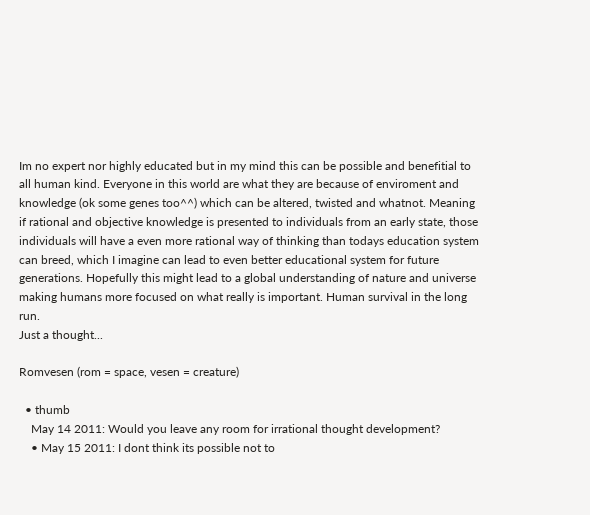Im no expert nor highly educated but in my mind this can be possible and benefitial to all human kind. Everyone in this world are what they are because of enviroment and knowledge (ok some genes too^^) which can be altered, twisted and whatnot. Meaning if rational and objective knowledge is presented to individuals from an early state, those individuals will have a even more rational way of thinking than todays education system can breed, which I imagine can lead to even better educational system for future generations. Hopefully this might lead to a global understanding of nature and universe making humans more focused on what really is important. Human survival in the long run.
Just a thought...

Romvesen (rom = space, vesen = creature)

  • thumb
    May 14 2011: Would you leave any room for irrational thought development?
    • May 15 2011: I dont think its possible not to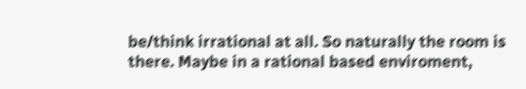be/think irrational at all. So naturally the room is there. Maybe in a rational based enviroment,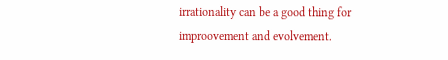irrationality can be a good thing for improovement and evolvement.